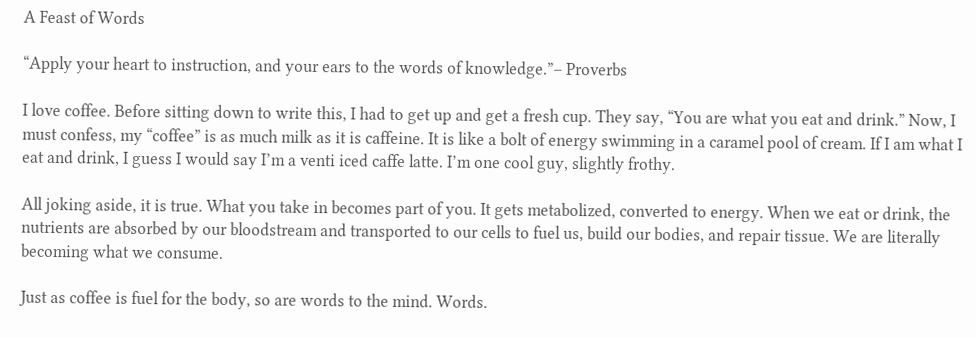A Feast of Words

“Apply your heart to instruction, and your ears to the words of knowledge.”– Proverbs

I love coffee. Before sitting down to write this, I had to get up and get a fresh cup. They say, “You are what you eat and drink.” Now, I must confess, my “coffee” is as much milk as it is caffeine. It is like a bolt of energy swimming in a caramel pool of cream. If I am what I eat and drink, I guess I would say I’m a venti iced caffe latte. I’m one cool guy, slightly frothy.

All joking aside, it is true. What you take in becomes part of you. It gets metabolized, converted to energy. When we eat or drink, the nutrients are absorbed by our bloodstream and transported to our cells to fuel us, build our bodies, and repair tissue. We are literally becoming what we consume.

Just as coffee is fuel for the body, so are words to the mind. Words.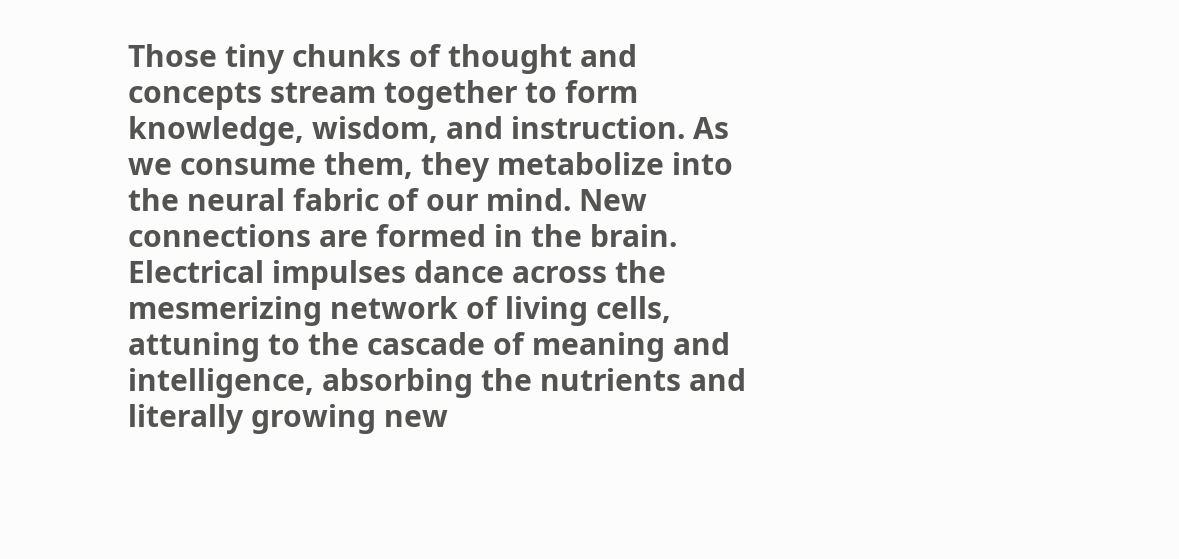Those tiny chunks of thought and concepts stream together to form knowledge, wisdom, and instruction. As we consume them, they metabolize into the neural fabric of our mind. New connections are formed in the brain. Electrical impulses dance across the mesmerizing network of living cells, attuning to the cascade of meaning and intelligence, absorbing the nutrients and literally growing new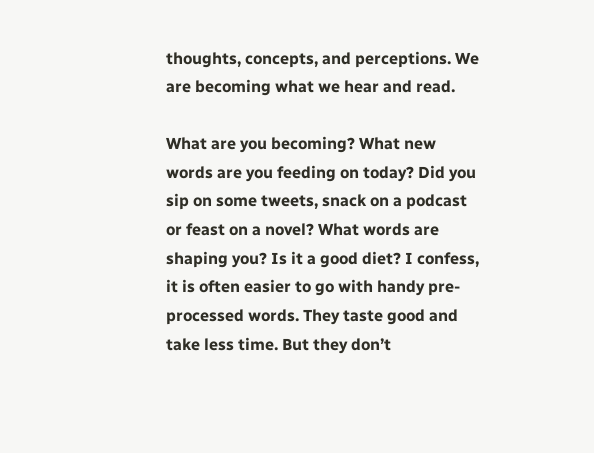thoughts, concepts, and perceptions. We are becoming what we hear and read.

What are you becoming? What new words are you feeding on today? Did you sip on some tweets, snack on a podcast or feast on a novel? What words are shaping you? Is it a good diet? I confess, it is often easier to go with handy pre-processed words. They taste good and take less time. But they don’t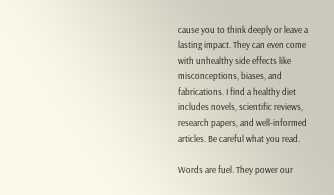cause you to think deeply or leave a lasting impact. They can even come with unhealthy side effects like misconceptions, biases, and fabrications. I find a healthy diet includes novels, scientific reviews, research papers, and well-informed articles. Be careful what you read.

Words are fuel. They power our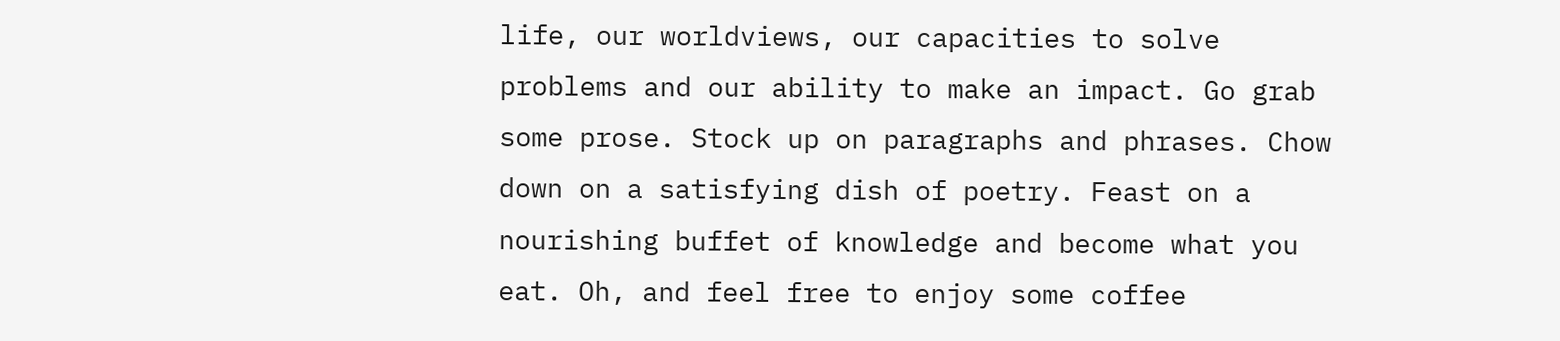life, our worldviews, our capacities to solve problems and our ability to make an impact. Go grab some prose. Stock up on paragraphs and phrases. Chow down on a satisfying dish of poetry. Feast on a nourishing buffet of knowledge and become what you eat. Oh, and feel free to enjoy some coffee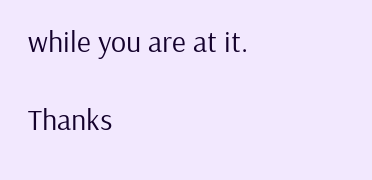while you are at it.

Thanks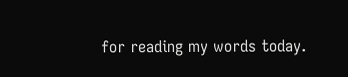for reading my words today.